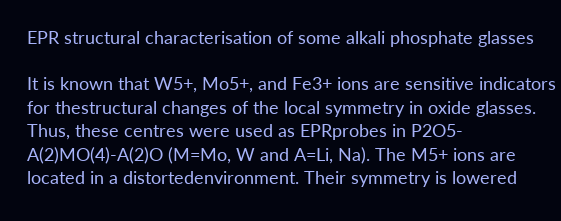EPR structural characterisation of some alkali phosphate glasses

It is known that W5+, Mo5+, and Fe3+ ions are sensitive indicators for thestructural changes of the local symmetry in oxide glasses. Thus, these centres were used as EPRprobes in P2O5-A(2)MO(4)-A(2)O (M=Mo, W and A=Li, Na). The M5+ ions are located in a distortedenvironment. Their symmetry is lowered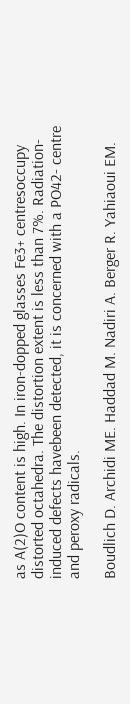as A(2)O content is high. In iron-dopped glasses Fe3+ centresoccupy distorted octahedra. The distortion extent is less than 7%. Radiation-induced defects havebeen detected, it is concerned with a PO42- centre and peroxy radicals.

Boudlich D. Archidi ME. Haddad M. Nadiri A. Berger R. Yahiaoui EM.